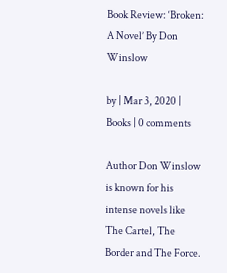Book Review: ‘Broken: A Novel’ By Don Winslow

by | Mar 3, 2020 | Books | 0 comments

Author Don Winslow is known for his intense novels like The Cartel, The Border and The Force.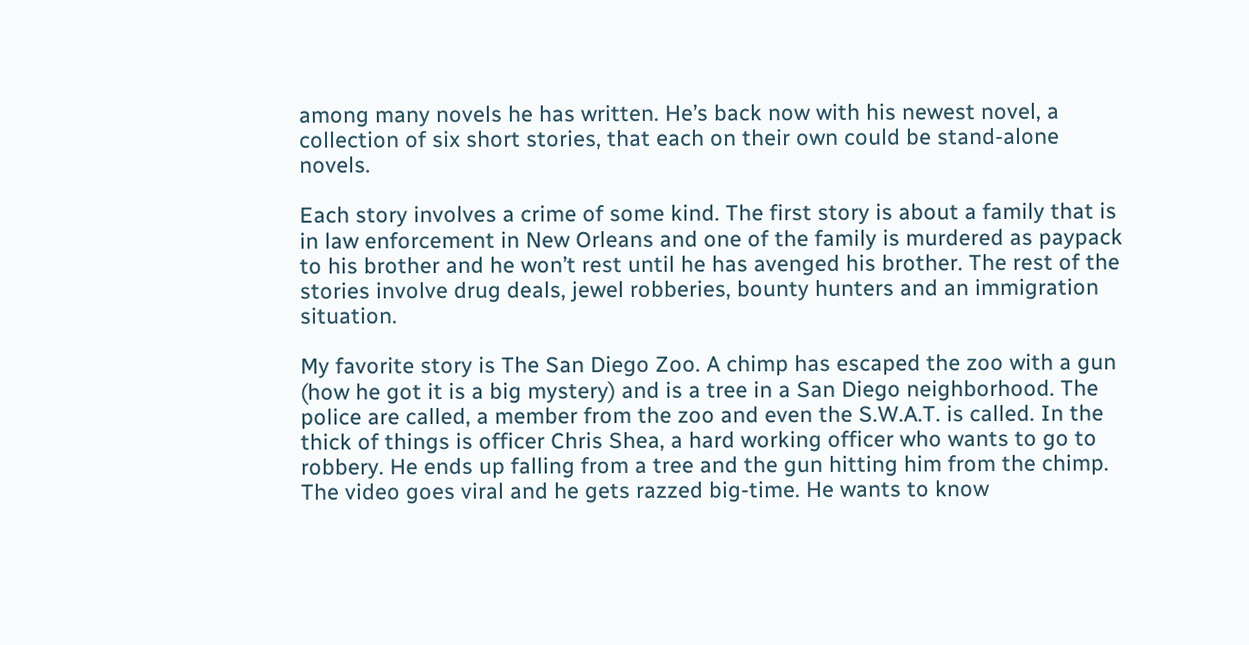among many novels he has written. He’s back now with his newest novel, a collection of six short stories, that each on their own could be stand-alone novels.

Each story involves a crime of some kind. The first story is about a family that is in law enforcement in New Orleans and one of the family is murdered as paypack to his brother and he won’t rest until he has avenged his brother. The rest of the stories involve drug deals, jewel robberies, bounty hunters and an immigration situation.

My favorite story is The San Diego Zoo. A chimp has escaped the zoo with a gun (how he got it is a big mystery) and is a tree in a San Diego neighborhood. The police are called, a member from the zoo and even the S.W.A.T. is called. In the thick of things is officer Chris Shea, a hard working officer who wants to go to robbery. He ends up falling from a tree and the gun hitting him from the chimp. The video goes viral and he gets razzed big-time. He wants to know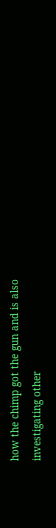how the chimp got the gun and is also investigating other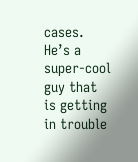cases. He’s a super-cool guy that is getting in trouble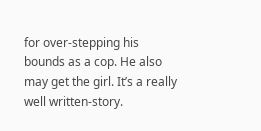for over-stepping his bounds as a cop. He also may get the girl. It’s a really well written-story.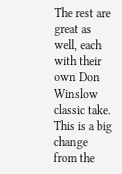The rest are great as well, each with their own Don Winslow classic take. This is a big change from the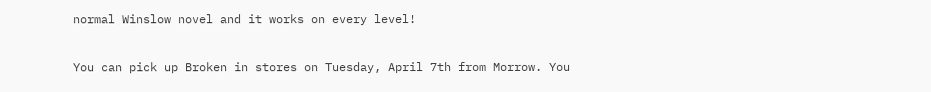normal Winslow novel and it works on every level!

You can pick up Broken in stores on Tuesday, April 7th from Morrow. You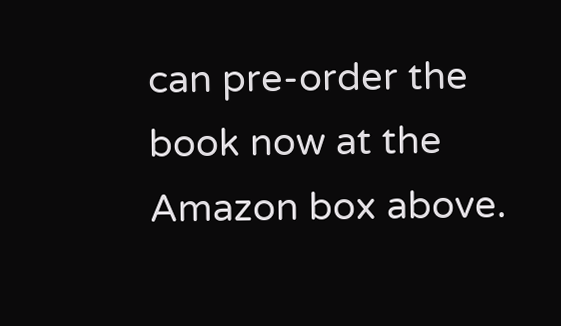can pre-order the book now at the Amazon box above.